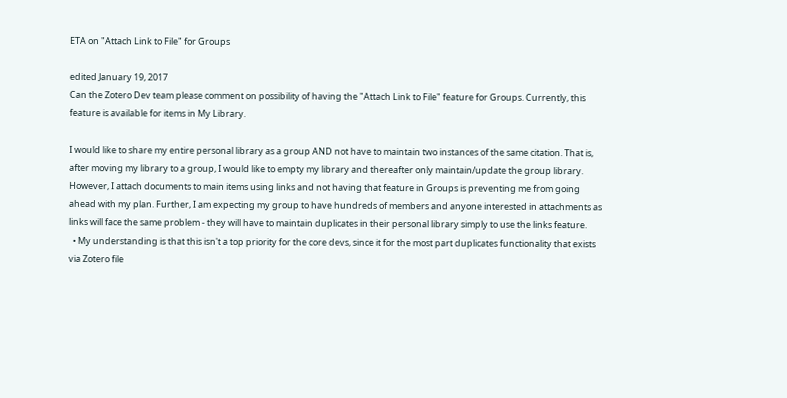ETA on "Attach Link to File" for Groups

edited January 19, 2017
Can the Zotero Dev team please comment on possibility of having the "Attach Link to File" feature for Groups. Currently, this feature is available for items in My Library.

I would like to share my entire personal library as a group AND not have to maintain two instances of the same citation. That is, after moving my library to a group, I would like to empty my library and thereafter only maintain/update the group library. However, I attach documents to main items using links and not having that feature in Groups is preventing me from going ahead with my plan. Further, I am expecting my group to have hundreds of members and anyone interested in attachments as links will face the same problem - they will have to maintain duplicates in their personal library simply to use the links feature.
  • My understanding is that this isn't a top priority for the core devs, since it for the most part duplicates functionality that exists via Zotero file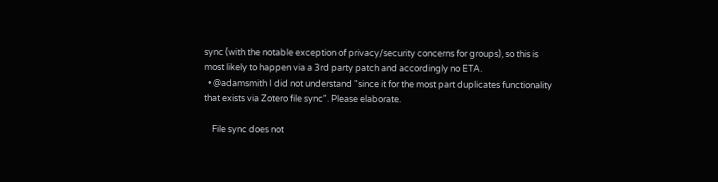sync (with the notable exception of privacy/security concerns for groups), so this is most likely to happen via a 3rd party patch and accordingly no ETA.
  • @adamsmith I did not understand "since it for the most part duplicates functionality that exists via Zotero file sync". Please elaborate.

    File sync does not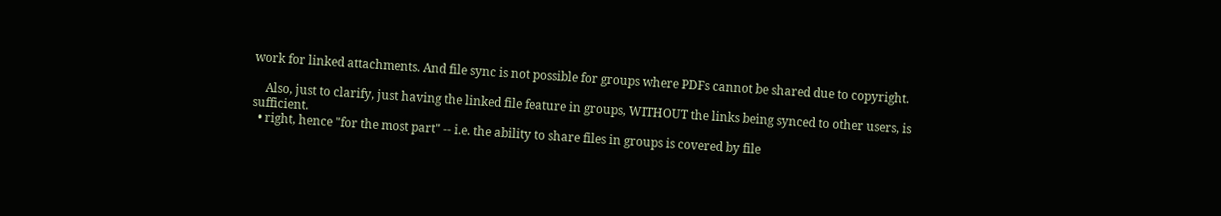work for linked attachments. And file sync is not possible for groups where PDFs cannot be shared due to copyright.

    Also, just to clarify, just having the linked file feature in groups, WITHOUT the links being synced to other users, is sufficient.
  • right, hence "for the most part" -- i.e. the ability to share files in groups is covered by file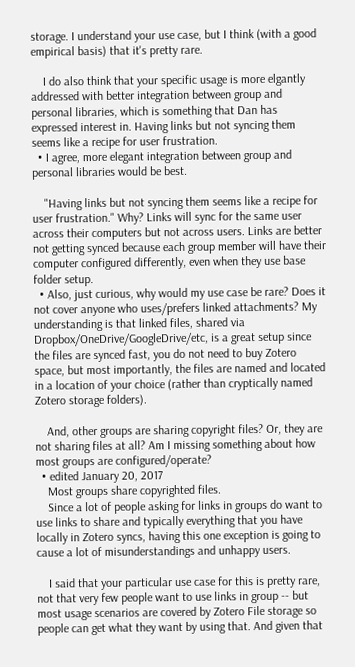storage. I understand your use case, but I think (with a good empirical basis) that it's pretty rare.

    I do also think that your specific usage is more elgantly addressed with better integration between group and personal libraries, which is something that Dan has expressed interest in. Having links but not syncing them seems like a recipe for user frustration.
  • I agree, more elegant integration between group and personal libraries would be best.

    "Having links but not syncing them seems like a recipe for user frustration." Why? Links will sync for the same user across their computers but not across users. Links are better not getting synced because each group member will have their computer configured differently, even when they use base folder setup.
  • Also, just curious, why would my use case be rare? Does it not cover anyone who uses/prefers linked attachments? My understanding is that linked files, shared via Dropbox/OneDrive/GoogleDrive/etc, is a great setup since the files are synced fast, you do not need to buy Zotero space, but most importantly, the files are named and located in a location of your choice (rather than cryptically named Zotero storage folders).

    And, other groups are sharing copyright files? Or, they are not sharing files at all? Am I missing something about how most groups are configured/operate?
  • edited January 20, 2017
    Most groups share copyrighted files.
    Since a lot of people asking for links in groups do want to use links to share and typically everything that you have locally in Zotero syncs, having this one exception is going to cause a lot of misunderstandings and unhappy users.

    I said that your particular use case for this is pretty rare, not that very few people want to use links in group -- but most usage scenarios are covered by Zotero File storage so people can get what they want by using that. And given that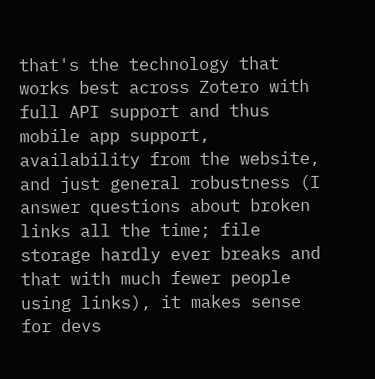that's the technology that works best across Zotero with full API support and thus mobile app support, availability from the website, and just general robustness (I answer questions about broken links all the time; file storage hardly ever breaks and that with much fewer people using links), it makes sense for devs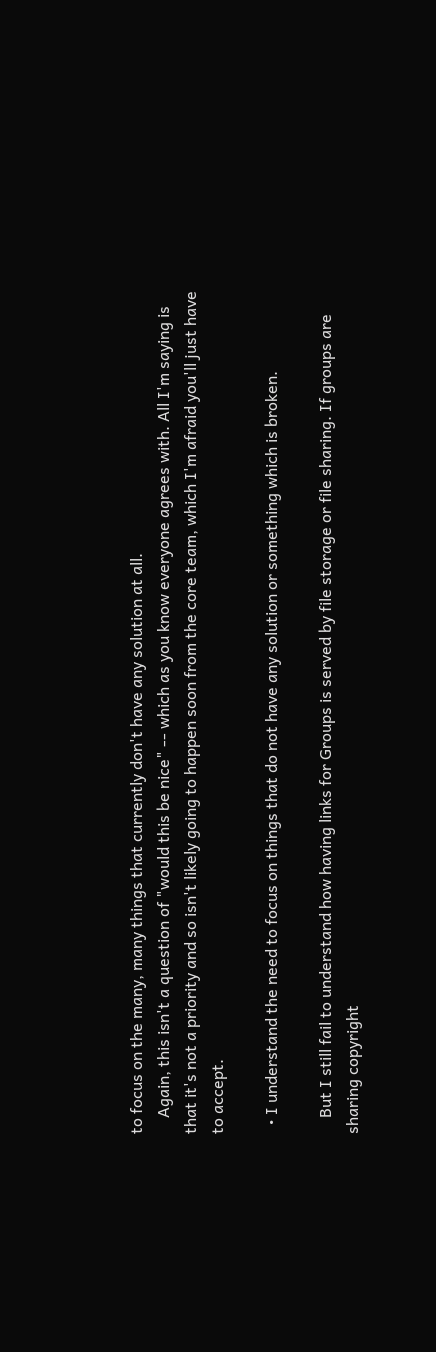to focus on the many, many things that currently don't have any solution at all.
    Again, this isn't a question of "would this be nice" -- which as you know everyone agrees with. All I'm saying is that it's not a priority and so isn't likely going to happen soon from the core team, which I'm afraid you'll just have to accept.

  • I understand the need to focus on things that do not have any solution or something which is broken.

    But I still fail to understand how having links for Groups is served by file storage or file sharing. If groups are sharing copyright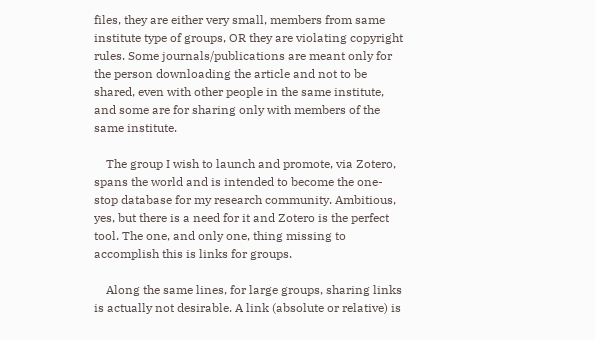files, they are either very small, members from same institute type of groups, OR they are violating copyright rules. Some journals/publications are meant only for the person downloading the article and not to be shared, even with other people in the same institute, and some are for sharing only with members of the same institute.

    The group I wish to launch and promote, via Zotero, spans the world and is intended to become the one-stop database for my research community. Ambitious, yes, but there is a need for it and Zotero is the perfect tool. The one, and only one, thing missing to accomplish this is links for groups.

    Along the same lines, for large groups, sharing links is actually not desirable. A link (absolute or relative) is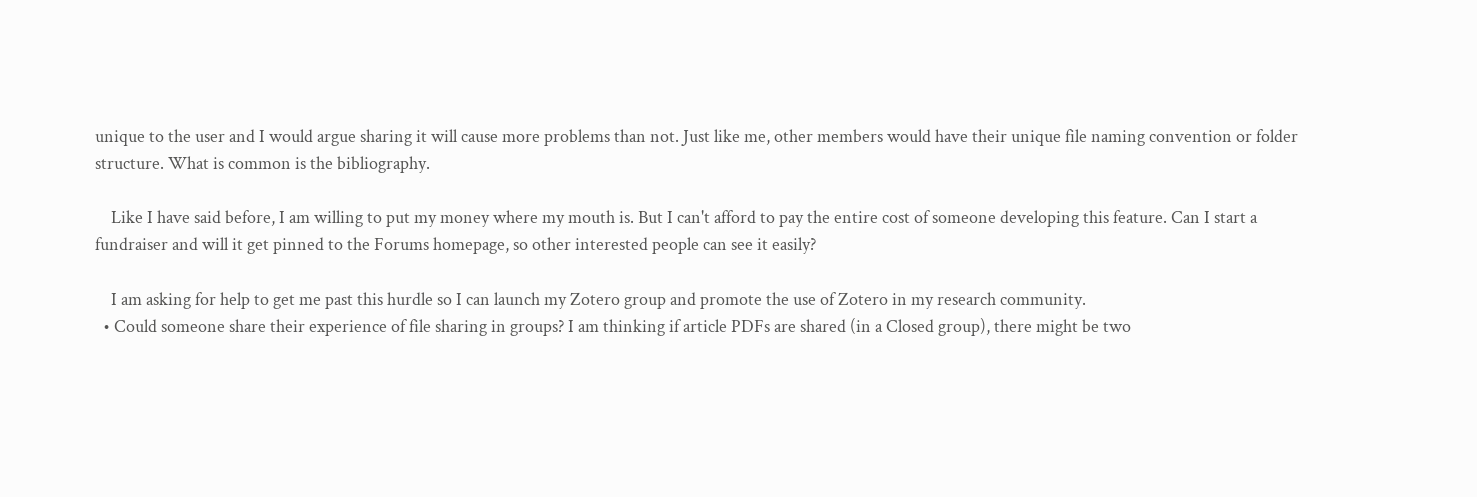unique to the user and I would argue sharing it will cause more problems than not. Just like me, other members would have their unique file naming convention or folder structure. What is common is the bibliography.

    Like I have said before, I am willing to put my money where my mouth is. But I can't afford to pay the entire cost of someone developing this feature. Can I start a fundraiser and will it get pinned to the Forums homepage, so other interested people can see it easily?

    I am asking for help to get me past this hurdle so I can launch my Zotero group and promote the use of Zotero in my research community.
  • Could someone share their experience of file sharing in groups? I am thinking if article PDFs are shared (in a Closed group), there might be two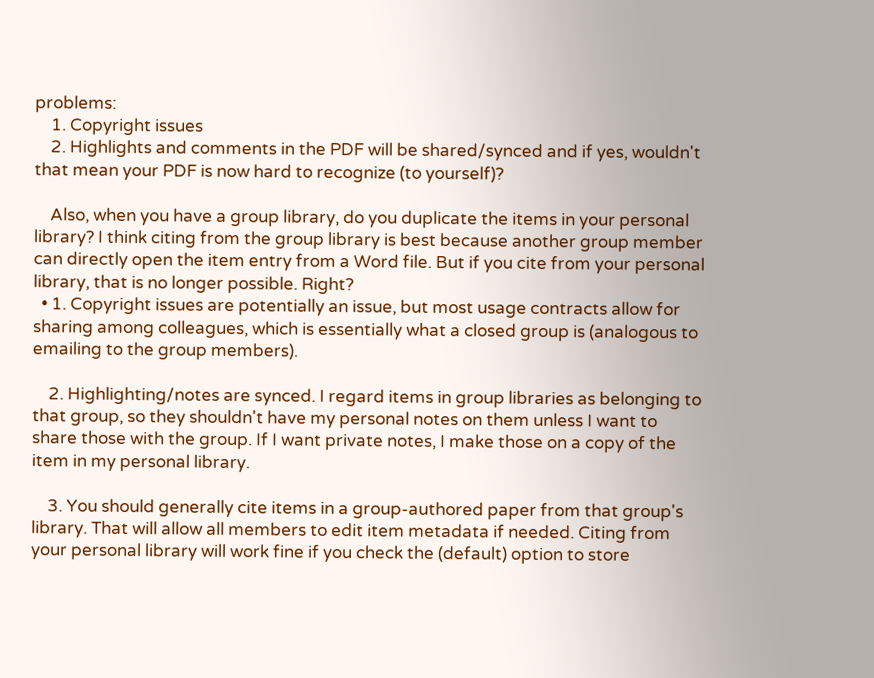problems:
    1. Copyright issues
    2. Highlights and comments in the PDF will be shared/synced and if yes, wouldn't that mean your PDF is now hard to recognize (to yourself)?

    Also, when you have a group library, do you duplicate the items in your personal library? I think citing from the group library is best because another group member can directly open the item entry from a Word file. But if you cite from your personal library, that is no longer possible. Right?
  • 1. Copyright issues are potentially an issue, but most usage contracts allow for sharing among colleagues, which is essentially what a closed group is (analogous to emailing to the group members).

    2. Highlighting/notes are synced. I regard items in group libraries as belonging to that group, so they shouldn't have my personal notes on them unless I want to share those with the group. If I want private notes, I make those on a copy of the item in my personal library.

    3. You should generally cite items in a group-authored paper from that group's library. That will allow all members to edit item metadata if needed. Citing from your personal library will work fine if you check the (default) option to store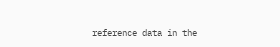reference data in the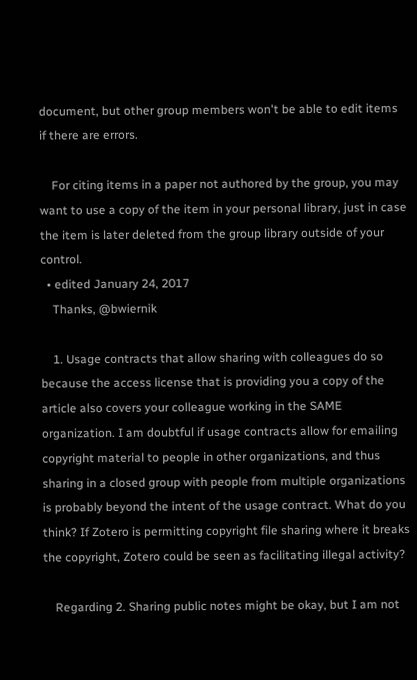document, but other group members won't be able to edit items if there are errors.

    For citing items in a paper not authored by the group, you may want to use a copy of the item in your personal library, just in case the item is later deleted from the group library outside of your control.
  • edited January 24, 2017
    Thanks, @bwiernik

    1. Usage contracts that allow sharing with colleagues do so because the access license that is providing you a copy of the article also covers your colleague working in the SAME organization. I am doubtful if usage contracts allow for emailing copyright material to people in other organizations, and thus sharing in a closed group with people from multiple organizations is probably beyond the intent of the usage contract. What do you think? If Zotero is permitting copyright file sharing where it breaks the copyright, Zotero could be seen as facilitating illegal activity?

    Regarding 2. Sharing public notes might be okay, but I am not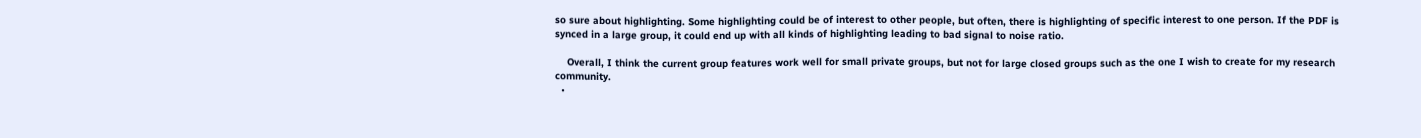so sure about highlighting. Some highlighting could be of interest to other people, but often, there is highlighting of specific interest to one person. If the PDF is synced in a large group, it could end up with all kinds of highlighting leading to bad signal to noise ratio.

    Overall, I think the current group features work well for small private groups, but not for large closed groups such as the one I wish to create for my research community.
  •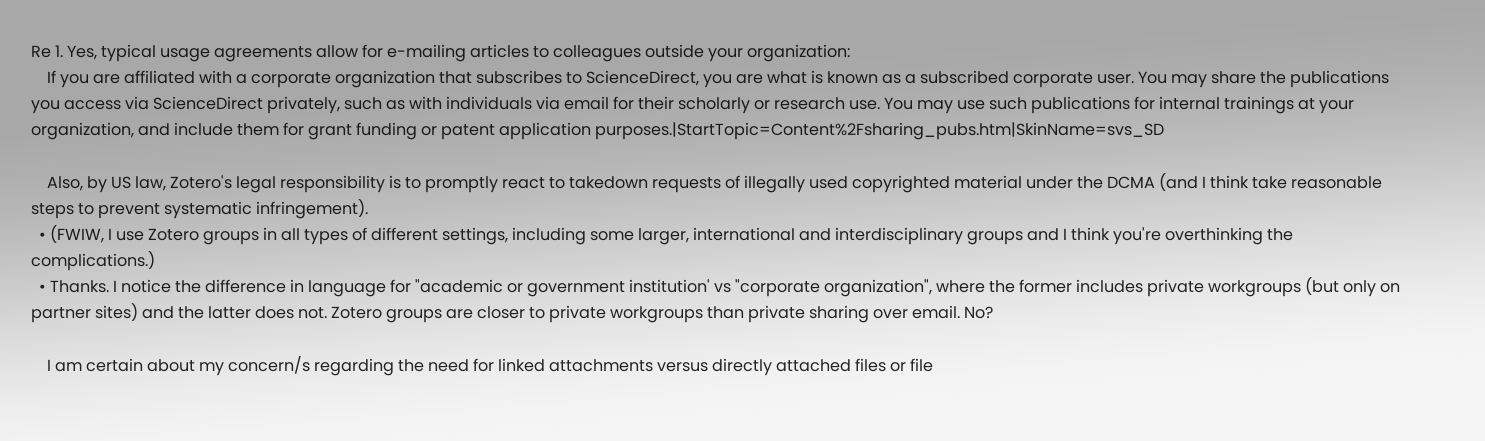Re 1. Yes, typical usage agreements allow for e-mailing articles to colleagues outside your organization:
    If you are affiliated with a corporate organization that subscribes to ScienceDirect, you are what is known as a subscribed corporate user. You may share the publications you access via ScienceDirect privately, such as with individuals via email for their scholarly or research use. You may use such publications for internal trainings at your organization, and include them for grant funding or patent application purposes.|StartTopic=Content%2Fsharing_pubs.htm|SkinName=svs_SD

    Also, by US law, Zotero's legal responsibility is to promptly react to takedown requests of illegally used copyrighted material under the DCMA (and I think take reasonable steps to prevent systematic infringement).
  • (FWIW, I use Zotero groups in all types of different settings, including some larger, international and interdisciplinary groups and I think you're overthinking the complications.)
  • Thanks. I notice the difference in language for "academic or government institution' vs "corporate organization", where the former includes private workgroups (but only on partner sites) and the latter does not. Zotero groups are closer to private workgroups than private sharing over email. No?

    I am certain about my concern/s regarding the need for linked attachments versus directly attached files or file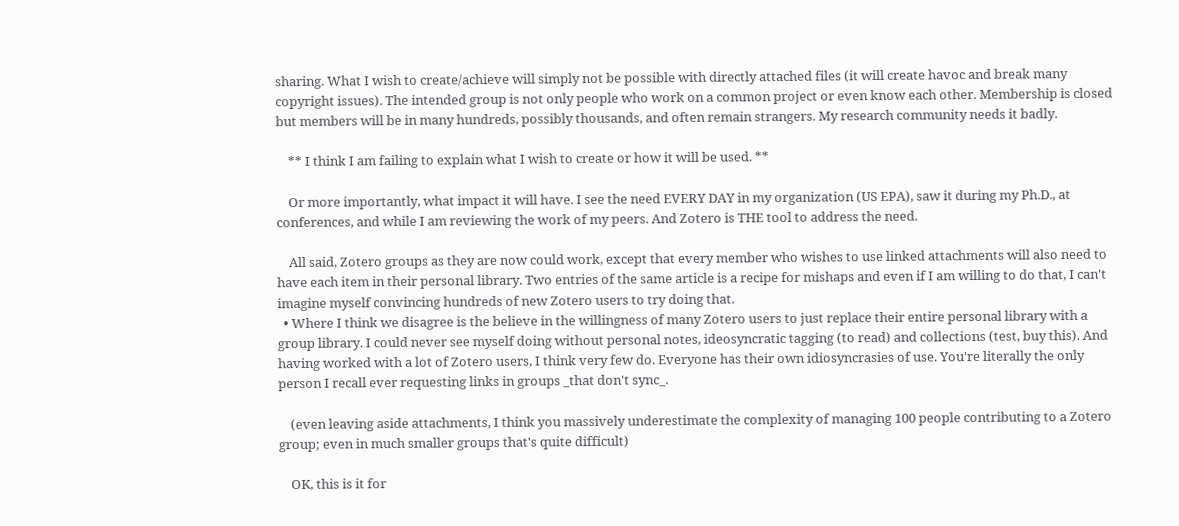sharing. What I wish to create/achieve will simply not be possible with directly attached files (it will create havoc and break many copyright issues). The intended group is not only people who work on a common project or even know each other. Membership is closed but members will be in many hundreds, possibly thousands, and often remain strangers. My research community needs it badly.

    ** I think I am failing to explain what I wish to create or how it will be used. **

    Or more importantly, what impact it will have. I see the need EVERY DAY in my organization (US EPA), saw it during my Ph.D., at conferences, and while I am reviewing the work of my peers. And Zotero is THE tool to address the need.

    All said, Zotero groups as they are now could work, except that every member who wishes to use linked attachments will also need to have each item in their personal library. Two entries of the same article is a recipe for mishaps and even if I am willing to do that, I can't imagine myself convincing hundreds of new Zotero users to try doing that.
  • Where I think we disagree is the believe in the willingness of many Zotero users to just replace their entire personal library with a group library. I could never see myself doing without personal notes, ideosyncratic tagging (to read) and collections (test, buy this). And having worked with a lot of Zotero users, I think very few do. Everyone has their own idiosyncrasies of use. You're literally the only person I recall ever requesting links in groups _that don't sync_.

    (even leaving aside attachments, I think you massively underestimate the complexity of managing 100 people contributing to a Zotero group; even in much smaller groups that's quite difficult)

    OK, this is it for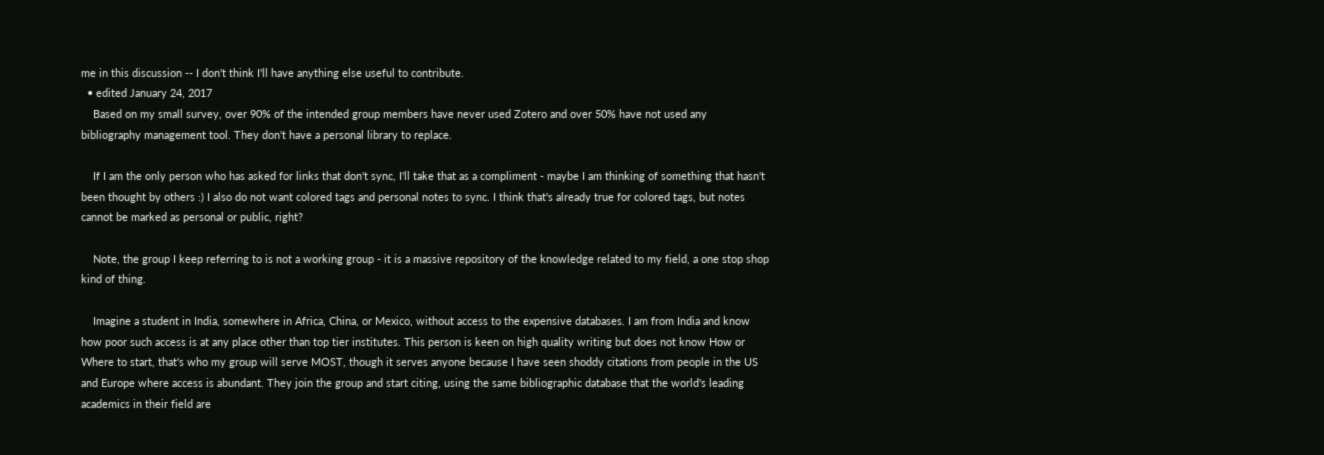me in this discussion -- I don't think I'll have anything else useful to contribute.
  • edited January 24, 2017
    Based on my small survey, over 90% of the intended group members have never used Zotero and over 50% have not used any bibliography management tool. They don't have a personal library to replace.

    If I am the only person who has asked for links that don't sync, I'll take that as a compliment - maybe I am thinking of something that hasn't been thought by others :) I also do not want colored tags and personal notes to sync. I think that's already true for colored tags, but notes cannot be marked as personal or public, right?

    Note, the group I keep referring to is not a working group - it is a massive repository of the knowledge related to my field, a one stop shop kind of thing.

    Imagine a student in India, somewhere in Africa, China, or Mexico, without access to the expensive databases. I am from India and know how poor such access is at any place other than top tier institutes. This person is keen on high quality writing but does not know How or Where to start, that's who my group will serve MOST, though it serves anyone because I have seen shoddy citations from people in the US and Europe where access is abundant. They join the group and start citing, using the same bibliographic database that the world's leading academics in their field are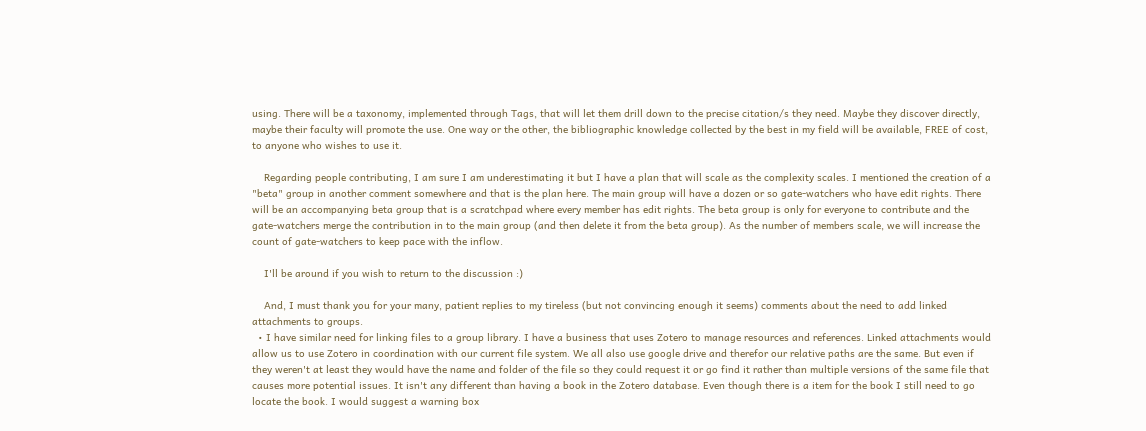using. There will be a taxonomy, implemented through Tags, that will let them drill down to the precise citation/s they need. Maybe they discover directly, maybe their faculty will promote the use. One way or the other, the bibliographic knowledge collected by the best in my field will be available, FREE of cost, to anyone who wishes to use it.

    Regarding people contributing, I am sure I am underestimating it but I have a plan that will scale as the complexity scales. I mentioned the creation of a "beta" group in another comment somewhere and that is the plan here. The main group will have a dozen or so gate-watchers who have edit rights. There will be an accompanying beta group that is a scratchpad where every member has edit rights. The beta group is only for everyone to contribute and the gate-watchers merge the contribution in to the main group (and then delete it from the beta group). As the number of members scale, we will increase the count of gate-watchers to keep pace with the inflow.

    I'll be around if you wish to return to the discussion :)

    And, I must thank you for your many, patient replies to my tireless (but not convincing enough it seems) comments about the need to add linked attachments to groups.
  • I have similar need for linking files to a group library. I have a business that uses Zotero to manage resources and references. Linked attachments would allow us to use Zotero in coordination with our current file system. We all also use google drive and therefor our relative paths are the same. But even if they weren't at least they would have the name and folder of the file so they could request it or go find it rather than multiple versions of the same file that causes more potential issues. It isn't any different than having a book in the Zotero database. Even though there is a item for the book I still need to go locate the book. I would suggest a warning box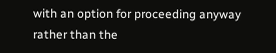with an option for proceeding anyway rather than the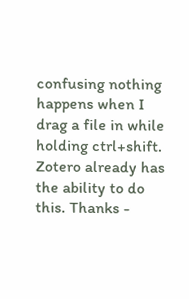confusing nothing happens when I drag a file in while holding ctrl+shift. Zotero already has the ability to do this. Thanks -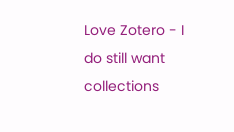Love Zotero - I do still want collections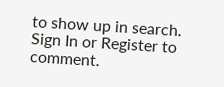to show up in search.
Sign In or Register to comment.